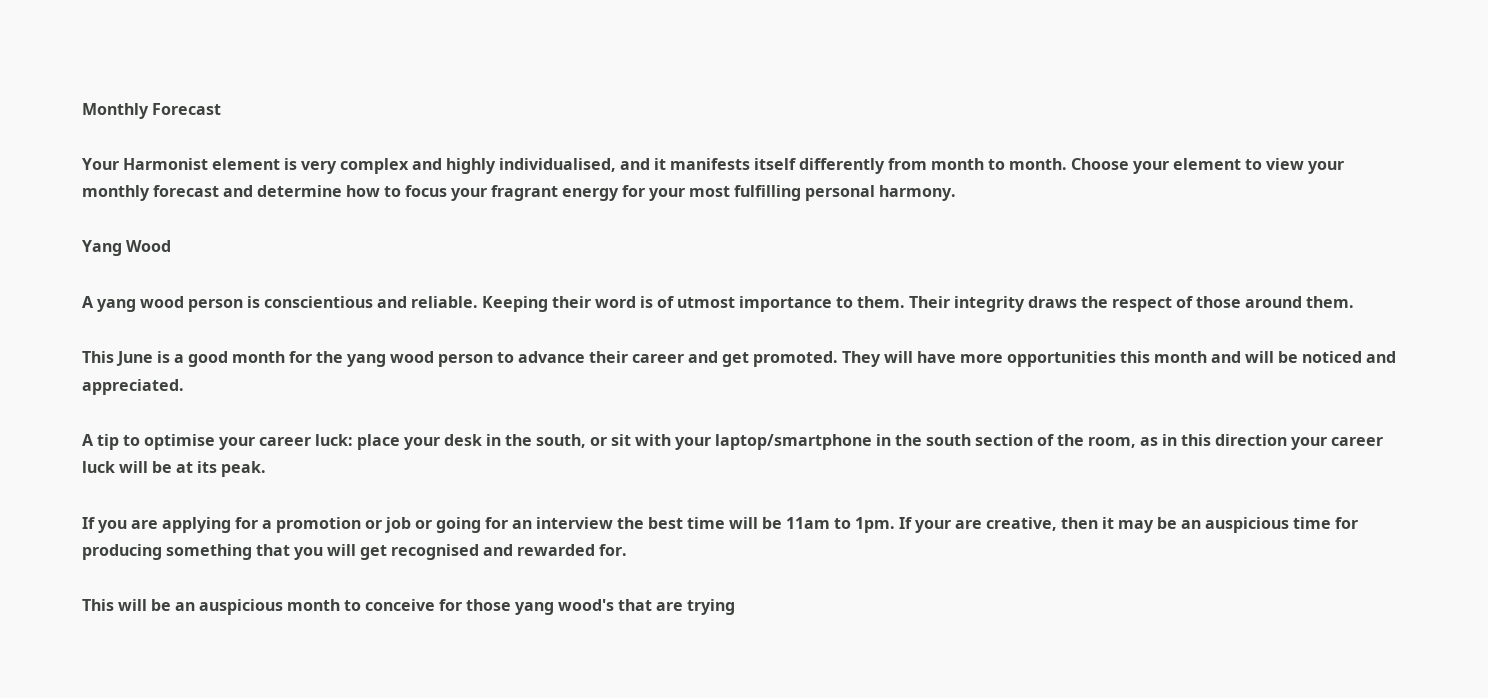Monthly Forecast

Your Harmonist element is very complex and highly individualised, and it manifests itself differently from month to month. Choose your element to view your monthly forecast and determine how to focus your fragrant energy for your most fulfilling personal harmony.

Yang Wood

A yang wood person is conscientious and reliable. Keeping their word is of utmost importance to them. Their integrity draws the respect of those around them.

This June is a good month for the yang wood person to advance their career and get promoted. They will have more opportunities this month and will be noticed and appreciated.

A tip to optimise your career luck: place your desk in the south, or sit with your laptop/smartphone in the south section of the room, as in this direction your career luck will be at its peak.

If you are applying for a promotion or job or going for an interview the best time will be 11am to 1pm. If your are creative, then it may be an auspicious time for producing something that you will get recognised and rewarded for.

This will be an auspicious month to conceive for those yang wood's that are trying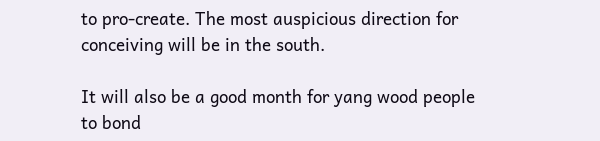to pro-create. The most auspicious direction for conceiving will be in the south.

It will also be a good month for yang wood people to bond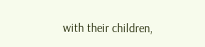with their children,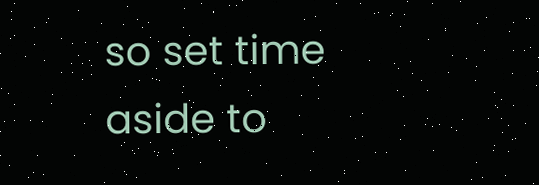so set time aside to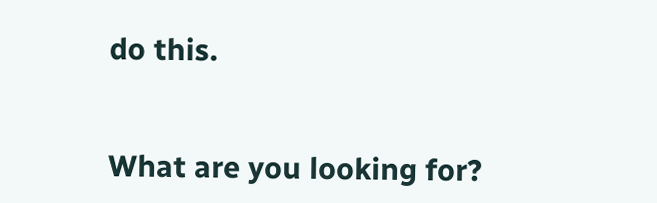do this.


What are you looking for?